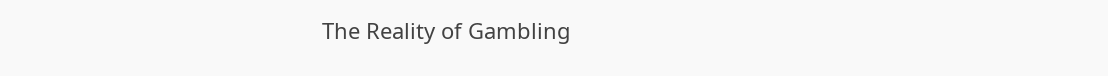The Reality of Gambling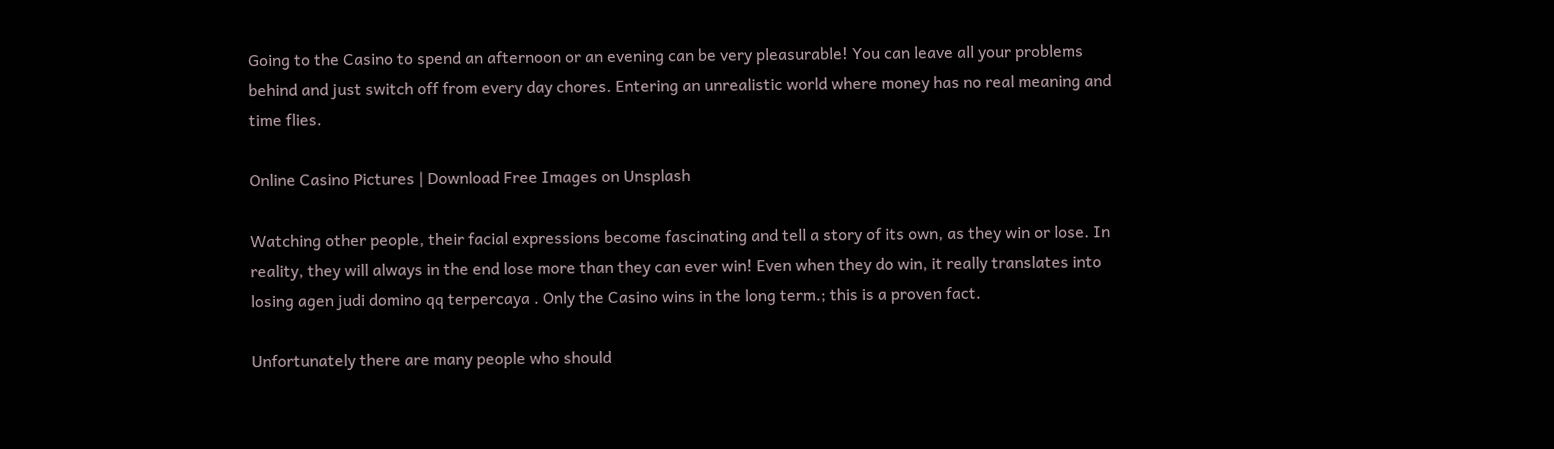Going to the Casino to spend an afternoon or an evening can be very pleasurable! You can leave all your problems behind and just switch off from every day chores. Entering an unrealistic world where money has no real meaning and time flies.

Online Casino Pictures | Download Free Images on Unsplash

Watching other people, their facial expressions become fascinating and tell a story of its own, as they win or lose. In reality, they will always in the end lose more than they can ever win! Even when they do win, it really translates into losing agen judi domino qq terpercaya . Only the Casino wins in the long term.; this is a proven fact.

Unfortunately there are many people who should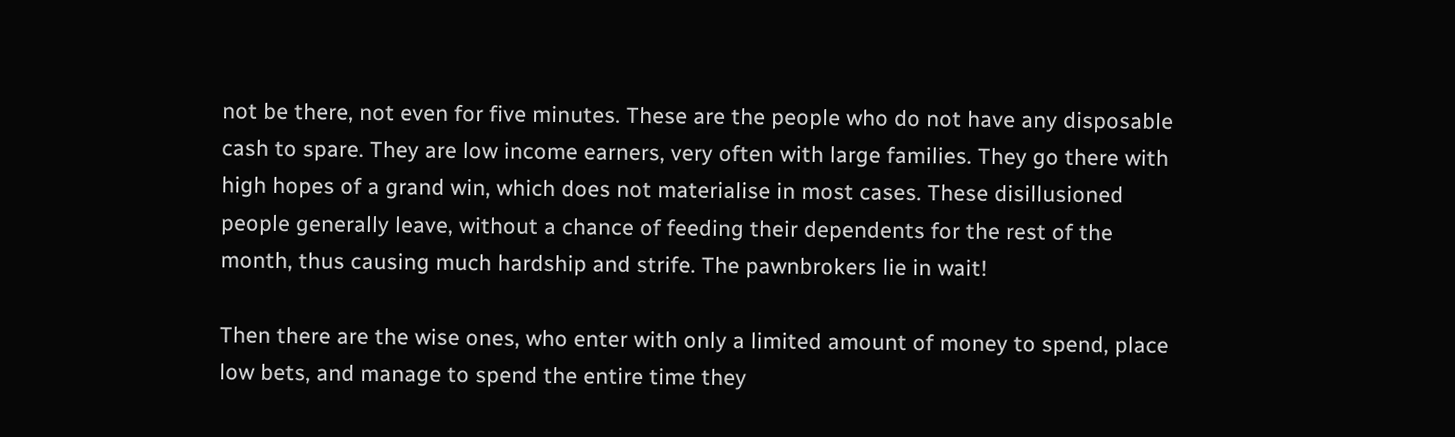not be there, not even for five minutes. These are the people who do not have any disposable cash to spare. They are low income earners, very often with large families. They go there with high hopes of a grand win, which does not materialise in most cases. These disillusioned people generally leave, without a chance of feeding their dependents for the rest of the month, thus causing much hardship and strife. The pawnbrokers lie in wait!

Then there are the wise ones, who enter with only a limited amount of money to spend, place low bets, and manage to spend the entire time they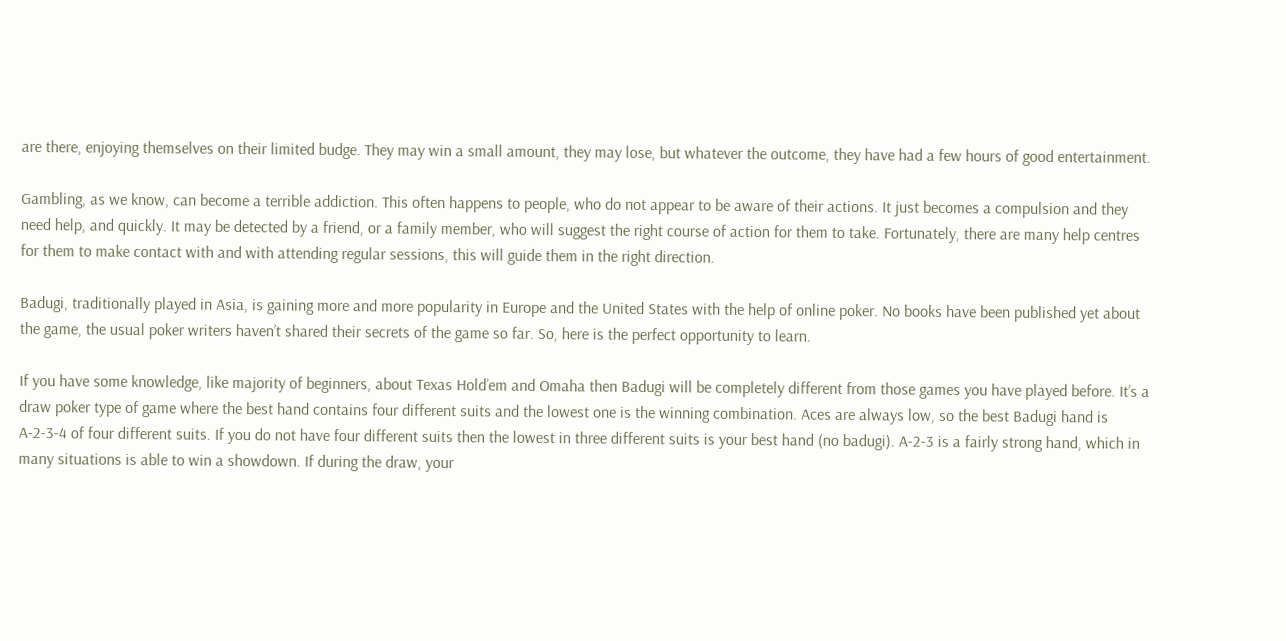are there, enjoying themselves on their limited budge. They may win a small amount, they may lose, but whatever the outcome, they have had a few hours of good entertainment.

Gambling, as we know, can become a terrible addiction. This often happens to people, who do not appear to be aware of their actions. It just becomes a compulsion and they need help, and quickly. It may be detected by a friend, or a family member, who will suggest the right course of action for them to take. Fortunately, there are many help centres for them to make contact with and with attending regular sessions, this will guide them in the right direction.

Badugi, traditionally played in Asia, is gaining more and more popularity in Europe and the United States with the help of online poker. No books have been published yet about the game, the usual poker writers haven’t shared their secrets of the game so far. So, here is the perfect opportunity to learn.

If you have some knowledge, like majority of beginners, about Texas Hold’em and Omaha then Badugi will be completely different from those games you have played before. It’s a draw poker type of game where the best hand contains four different suits and the lowest one is the winning combination. Aces are always low, so the best Badugi hand is A-2-3-4 of four different suits. If you do not have four different suits then the lowest in three different suits is your best hand (no badugi). A-2-3 is a fairly strong hand, which in many situations is able to win a showdown. If during the draw, your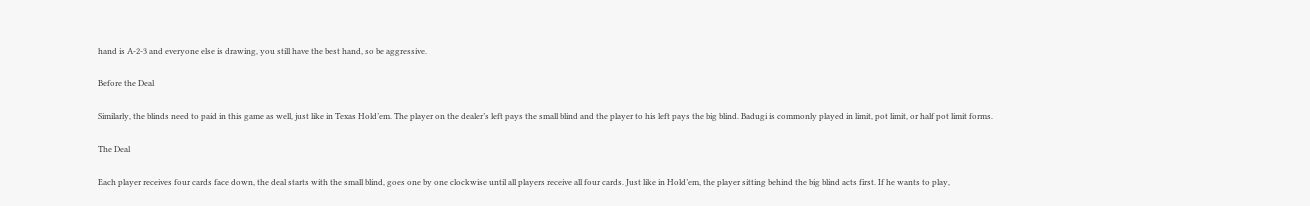hand is A-2-3 and everyone else is drawing, you still have the best hand, so be aggressive.

Before the Deal

Similarly, the blinds need to paid in this game as well, just like in Texas Hold’em. The player on the dealer’s left pays the small blind and the player to his left pays the big blind. Badugi is commonly played in limit, pot limit, or half pot limit forms.

The Deal

Each player receives four cards face down, the deal starts with the small blind, goes one by one clockwise until all players receive all four cards. Just like in Hold’em, the player sitting behind the big blind acts first. If he wants to play,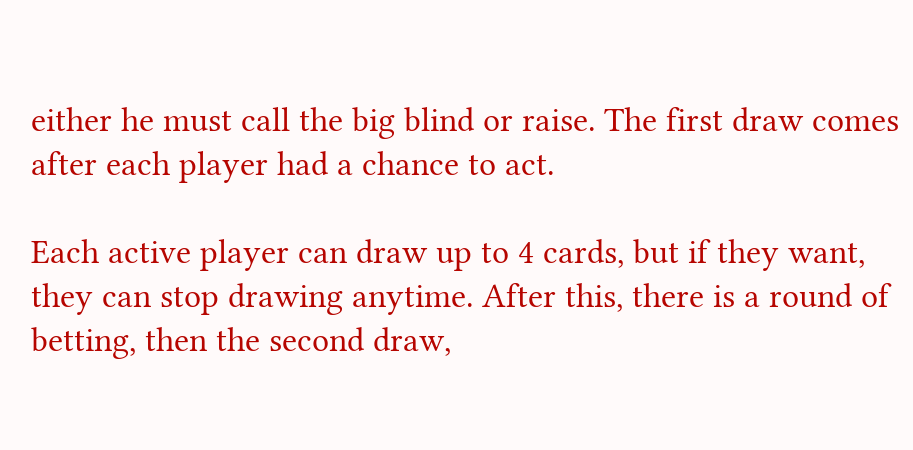either he must call the big blind or raise. The first draw comes after each player had a chance to act.

Each active player can draw up to 4 cards, but if they want, they can stop drawing anytime. After this, there is a round of betting, then the second draw,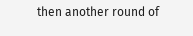then another round of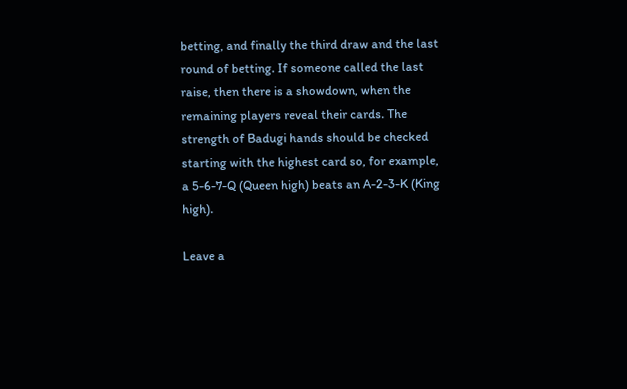betting, and finally the third draw and the last round of betting. If someone called the last raise, then there is a showdown, when the remaining players reveal their cards. The strength of Badugi hands should be checked starting with the highest card so, for example, a 5-6-7-Q (Queen high) beats an A-2-3-K (King high).

Leave a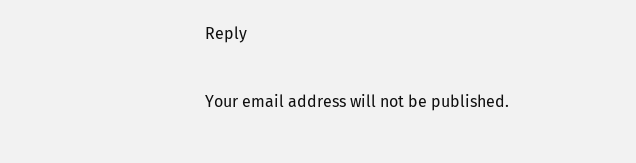Reply

Your email address will not be published.